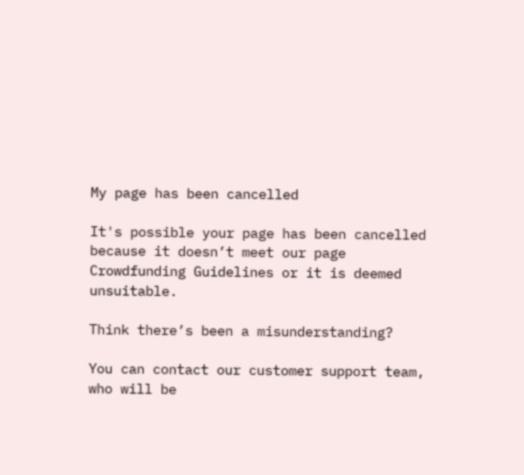My page has been cancelled

It's possible your page has been cancelled because it doesn’t meet our page Crowdfunding Guidelines or it is deemed unsuitable.

Think there’s been a misunderstanding?

You can contact our customer support team, who will be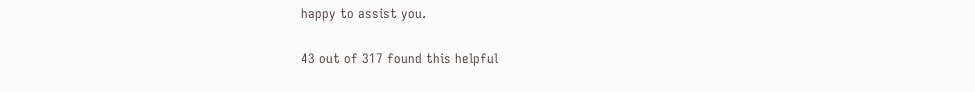happy to assist you.

43 out of 317 found this helpful